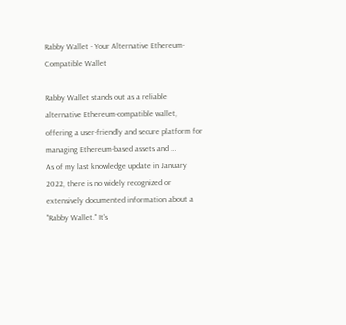Rabby Wallet - Your Alternative Ethereum-Compatible Wallet

Rabby Wallet stands out as a reliable alternative Ethereum-compatible wallet, offering a user-friendly and secure platform for managing Ethereum-based assets and …
As of my last knowledge update in January 2022, there is no widely recognized or extensively documented information about a "Rabby Wallet." It's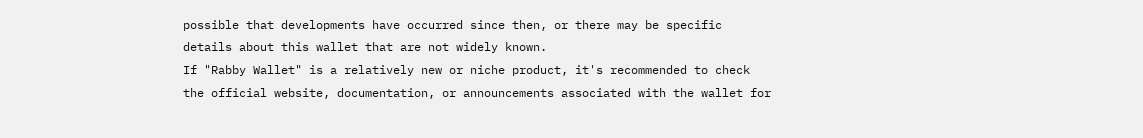possible that developments have occurred since then, or there may be specific details about this wallet that are not widely known.
If "Rabby Wallet" is a relatively new or niche product, it's recommended to check the official website, documentation, or announcements associated with the wallet for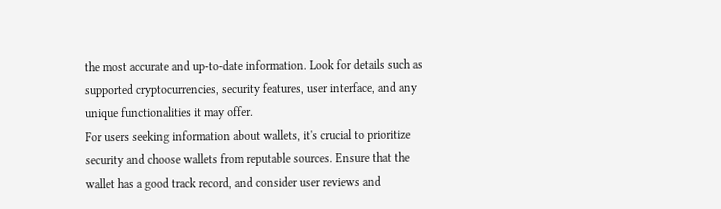the most accurate and up-to-date information. Look for details such as supported cryptocurrencies, security features, user interface, and any unique functionalities it may offer.
For users seeking information about wallets, it's crucial to prioritize security and choose wallets from reputable sources. Ensure that the wallet has a good track record, and consider user reviews and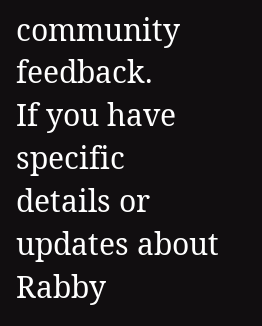community feedback.
If you have specific details or updates about Rabby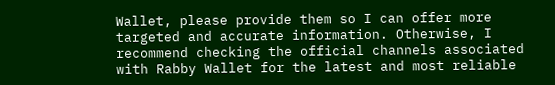Wallet, please provide them so I can offer more targeted and accurate information. Otherwise, I recommend checking the official channels associated with Rabby Wallet for the latest and most reliable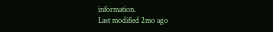information.
Last modified 2mo ago